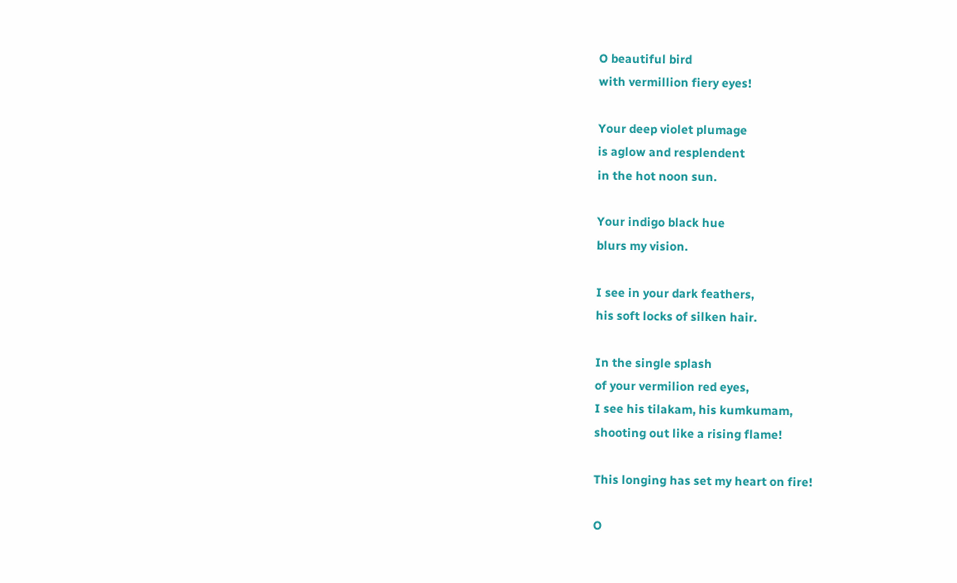O beautiful bird
with vermillion fiery eyes!

Your deep violet plumage
is aglow and resplendent
in the hot noon sun.

Your indigo black hue
blurs my vision.

I see in your dark feathers,
his soft locks of silken hair.

In the single splash
of your vermilion red eyes,
I see his tilakam, his kumkumam,
shooting out like a rising flame!

This longing has set my heart on fire!

O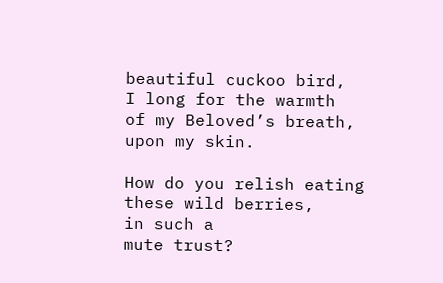beautiful cuckoo bird,
I long for the warmth
of my Beloved’s breath,
upon my skin.

How do you relish eating
these wild berries,
in such a
mute trust?